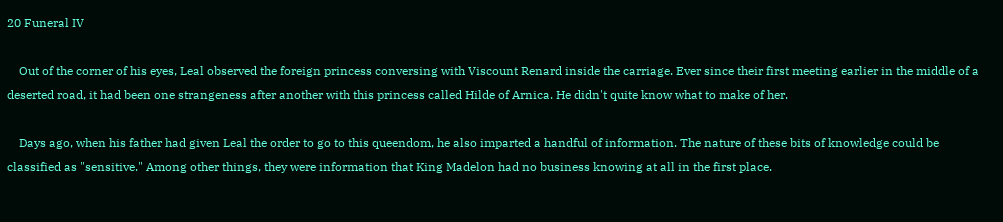20 Funeral IV

    Out of the corner of his eyes, Leal observed the foreign princess conversing with Viscount Renard inside the carriage. Ever since their first meeting earlier in the middle of a deserted road, it had been one strangeness after another with this princess called Hilde of Arnica. He didn't quite know what to make of her.

    Days ago, when his father had given Leal the order to go to this queendom, he also imparted a handful of information. The nature of these bits of knowledge could be classified as "sensitive." Among other things, they were information that King Madelon had no business knowing at all in the first place.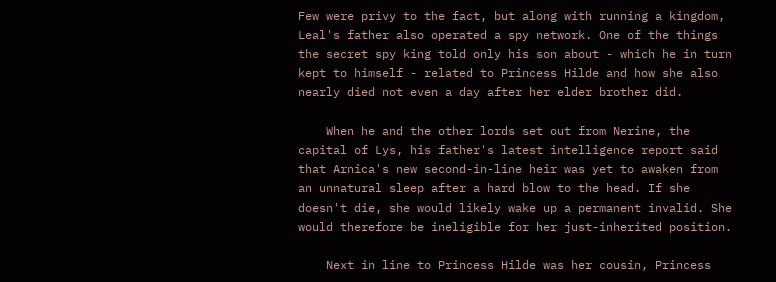Few were privy to the fact, but along with running a kingdom, Leal's father also operated a spy network. One of the things the secret spy king told only his son about - which he in turn kept to himself - related to Princess Hilde and how she also nearly died not even a day after her elder brother did.

    When he and the other lords set out from Nerine, the capital of Lys, his father's latest intelligence report said that Arnica's new second-in-line heir was yet to awaken from an unnatural sleep after a hard blow to the head. If she doesn't die, she would likely wake up a permanent invalid. She would therefore be ineligible for her just-inherited position.

    Next in line to Princess Hilde was her cousin, Princess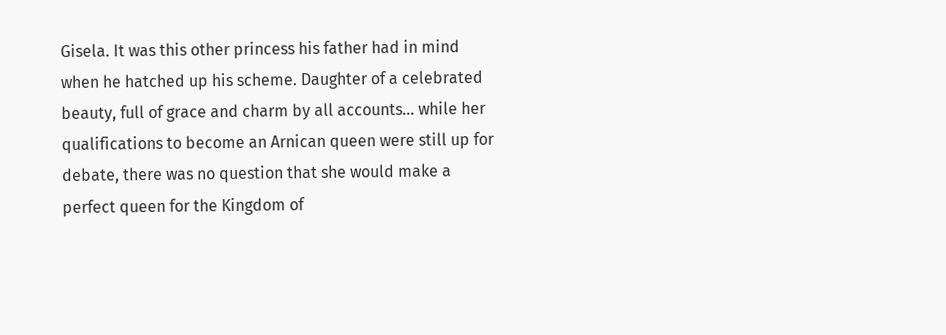Gisela. It was this other princess his father had in mind when he hatched up his scheme. Daughter of a celebrated beauty, full of grace and charm by all accounts... while her qualifications to become an Arnican queen were still up for debate, there was no question that she would make a perfect queen for the Kingdom of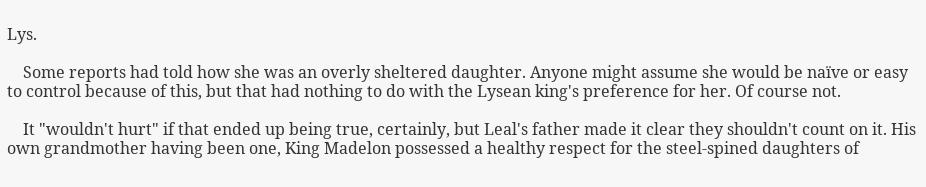Lys.

    Some reports had told how she was an overly sheltered daughter. Anyone might assume she would be naïve or easy to control because of this, but that had nothing to do with the Lysean king's preference for her. Of course not.

    It "wouldn't hurt" if that ended up being true, certainly, but Leal's father made it clear they shouldn't count on it. His own grandmother having been one, King Madelon possessed a healthy respect for the steel-spined daughters of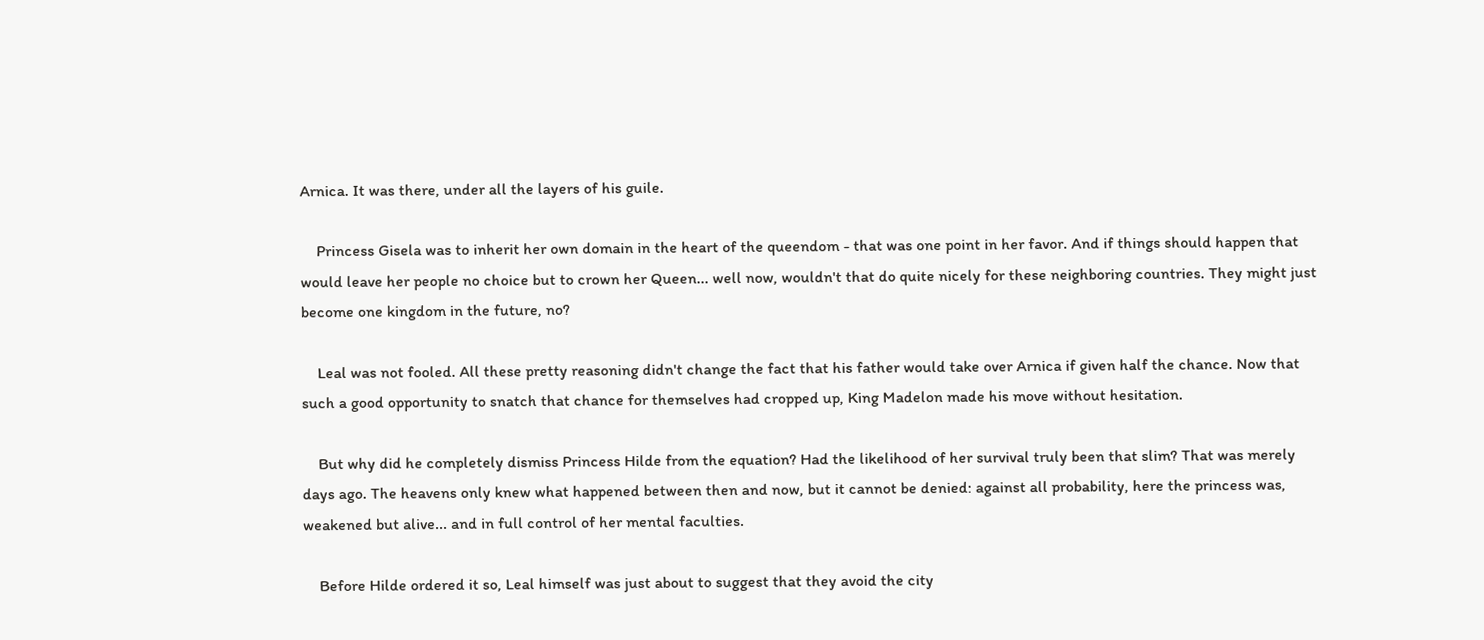Arnica. It was there, under all the layers of his guile.

    Princess Gisela was to inherit her own domain in the heart of the queendom - that was one point in her favor. And if things should happen that would leave her people no choice but to crown her Queen... well now, wouldn't that do quite nicely for these neighboring countries. They might just become one kingdom in the future, no?

    Leal was not fooled. All these pretty reasoning didn't change the fact that his father would take over Arnica if given half the chance. Now that such a good opportunity to snatch that chance for themselves had cropped up, King Madelon made his move without hesitation.

    But why did he completely dismiss Princess Hilde from the equation? Had the likelihood of her survival truly been that slim? That was merely days ago. The heavens only knew what happened between then and now, but it cannot be denied: against all probability, here the princess was, weakened but alive... and in full control of her mental faculties.

    Before Hilde ordered it so, Leal himself was just about to suggest that they avoid the city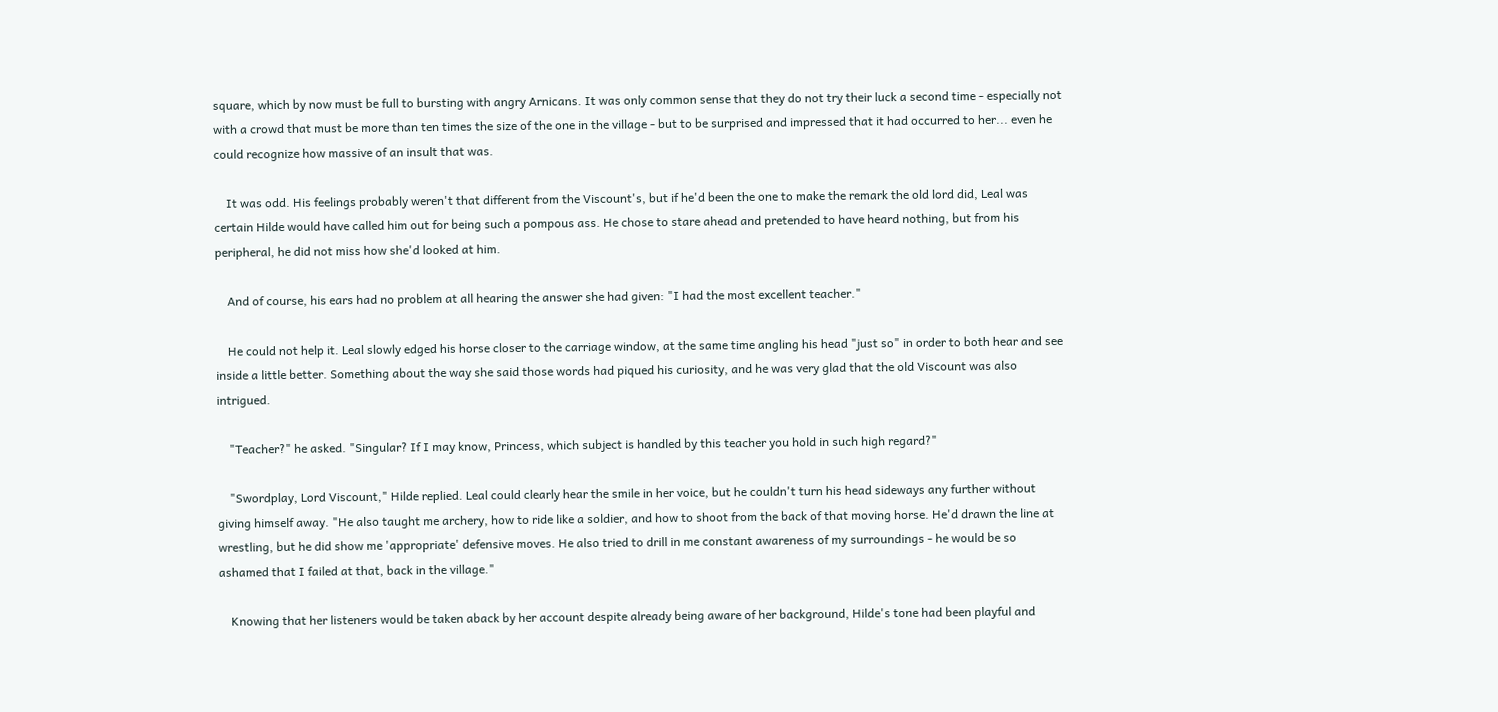square, which by now must be full to bursting with angry Arnicans. It was only common sense that they do not try their luck a second time - especially not with a crowd that must be more than ten times the size of the one in the village - but to be surprised and impressed that it had occurred to her... even he could recognize how massive of an insult that was.

    It was odd. His feelings probably weren't that different from the Viscount's, but if he'd been the one to make the remark the old lord did, Leal was certain Hilde would have called him out for being such a pompous ass. He chose to stare ahead and pretended to have heard nothing, but from his peripheral, he did not miss how she'd looked at him.

    And of course, his ears had no problem at all hearing the answer she had given: "I had the most excellent teacher."

    He could not help it. Leal slowly edged his horse closer to the carriage window, at the same time angling his head "just so" in order to both hear and see inside a little better. Something about the way she said those words had piqued his curiosity, and he was very glad that the old Viscount was also intrigued.

    "Teacher?" he asked. "Singular? If I may know, Princess, which subject is handled by this teacher you hold in such high regard?"

    "Swordplay, Lord Viscount," Hilde replied. Leal could clearly hear the smile in her voice, but he couldn't turn his head sideways any further without giving himself away. "He also taught me archery, how to ride like a soldier, and how to shoot from the back of that moving horse. He'd drawn the line at wrestling, but he did show me 'appropriate' defensive moves. He also tried to drill in me constant awareness of my surroundings - he would be so ashamed that I failed at that, back in the village."

    Knowing that her listeners would be taken aback by her account despite already being aware of her background, Hilde's tone had been playful and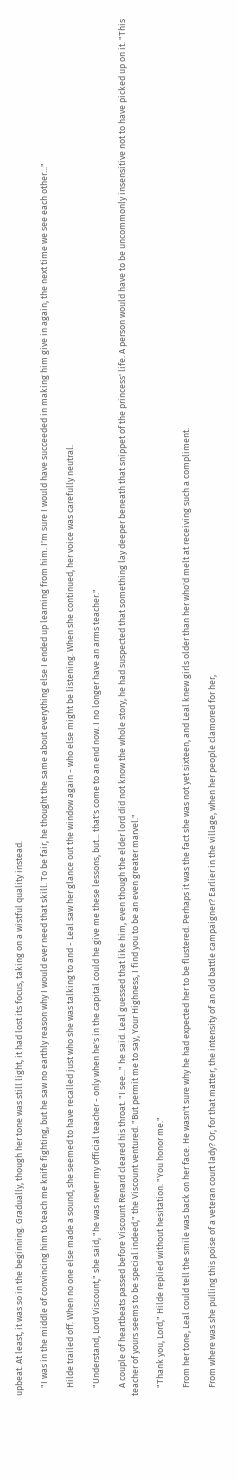upbeat. At least, it was so in the beginning. Gradually, though her tone was still light, it had lost its focus, taking on a wistful quality instead.

    "I was in the middle of convincing him to teach me knife fighting, but he saw no earthly reason why I would ever need that skill. To be fair, he thought the same about everything else I ended up learning from him. I'm sure I would have succeeded in making him give in again, the next time we see each other..."

    Hilde trailed off. When no one else made a sound, she seemed to have recalled just who she was talking to and - Leal saw her glance out the window again - who else might be listening. When she continued, her voice was carefully neutral.

    "Understand, Lord Viscount," she said, "he was never my official teacher - only when he's in the capital could he give me these lessons, but... that's come to an end now. I no longer have an arms teacher."

    A couple of heartbeats passed before Viscount Renard cleared his throat. "I see..." he said. Leal guessed that like him, even though the elder lord did not know the whole story, he had suspected that something lay deeper beneath that snippet of the princess' life. A person would have to be uncommonly insensitive not to have picked up on it. "This teacher of yours seems to be special indeed," the Viscount ventured. "But permit me to say, Your Highness, I find you to be an even greater marvel."

    "Thank you, Lord," Hilde replied without hesitation. "You honor me."

    From her tone, Leal could tell the smile was back on her face. He wasn't sure why he had expected her to be flustered. Perhaps it was the fact she was not yet sixteen, and Leal knew girls older than her who'd melt at receiving such a compliment.

    From where was she pulling this poise of a veteran court lady? Or, for that matter, the intensity of an old battle campaigner? Earlier in the village, when her people clamored for her,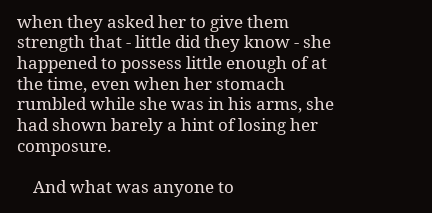when they asked her to give them strength that - little did they know - she happened to possess little enough of at the time, even when her stomach rumbled while she was in his arms, she had shown barely a hint of losing her composure.

    And what was anyone to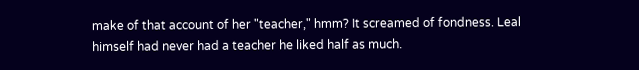make of that account of her "teacher," hmm? It screamed of fondness. Leal himself had never had a teacher he liked half as much.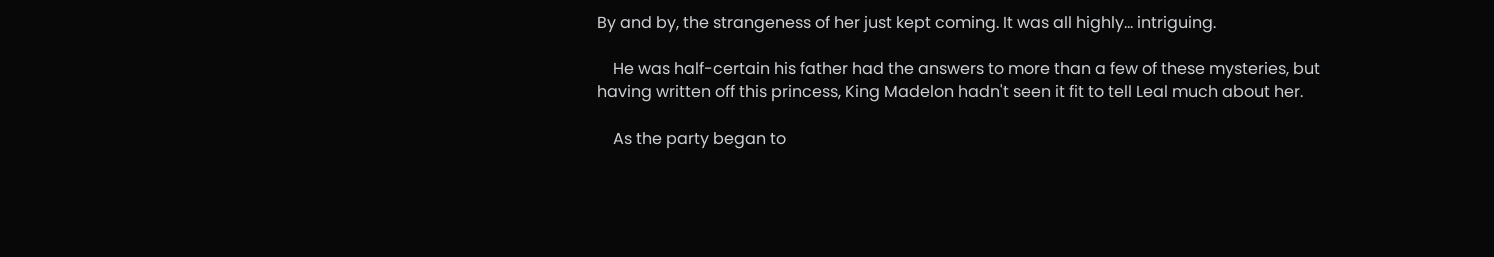By and by, the strangeness of her just kept coming. It was all highly... intriguing.

    He was half-certain his father had the answers to more than a few of these mysteries, but having written off this princess, King Madelon hadn't seen it fit to tell Leal much about her.

    As the party began to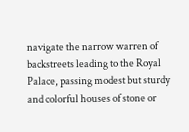navigate the narrow warren of backstreets leading to the Royal Palace, passing modest but sturdy and colorful houses of stone or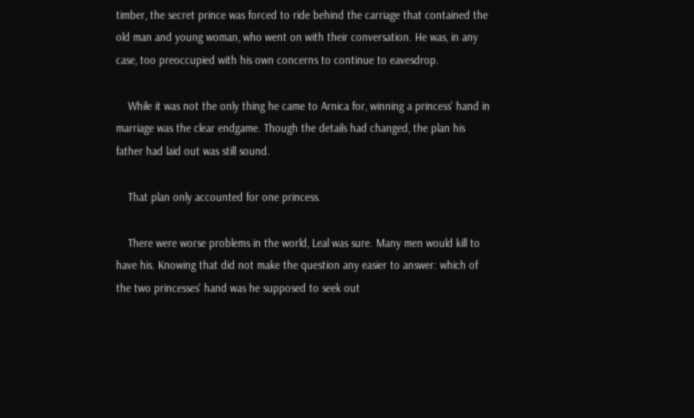timber, the secret prince was forced to ride behind the carriage that contained the old man and young woman, who went on with their conversation. He was, in any case, too preoccupied with his own concerns to continue to eavesdrop.

    While it was not the only thing he came to Arnica for, winning a princess' hand in marriage was the clear endgame. Though the details had changed, the plan his father had laid out was still sound.

    That plan only accounted for one princess.

    There were worse problems in the world, Leal was sure. Many men would kill to have his. Knowing that did not make the question any easier to answer: which of the two princesses' hand was he supposed to seek out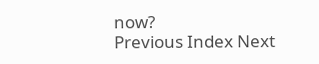now?
Previous Index Next